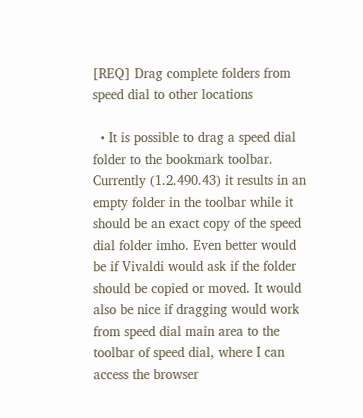[REQ] Drag complete folders from speed dial to other locations

  • It is possible to drag a speed dial folder to the bookmark toolbar. Currently (1.2.490.43) it results in an empty folder in the toolbar while it should be an exact copy of the speed dial folder imho. Even better would be if Vivaldi would ask if the folder should be copied or moved. It would also be nice if dragging would work from speed dial main area to the toolbar of speed dial, where I can access the browser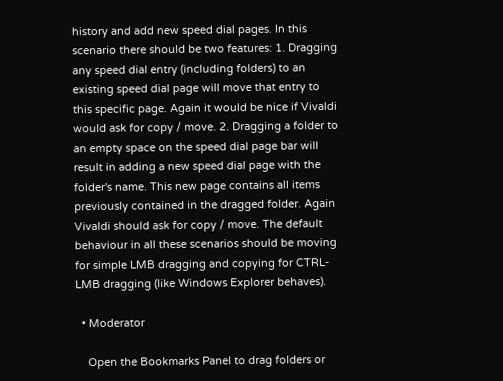history and add new speed dial pages. In this scenario there should be two features: 1. Dragging any speed dial entry (including folders) to an existing speed dial page will move that entry to this specific page. Again it would be nice if Vivaldi would ask for copy / move. 2. Dragging a folder to an empty space on the speed dial page bar will result in adding a new speed dial page with the folder's name. This new page contains all items previously contained in the dragged folder. Again Vivaldi should ask for copy / move. The default behaviour in all these scenarios should be moving for simple LMB dragging and copying for CTRL-LMB dragging (like Windows Explorer behaves).

  • Moderator

    Open the Bookmarks Panel to drag folders or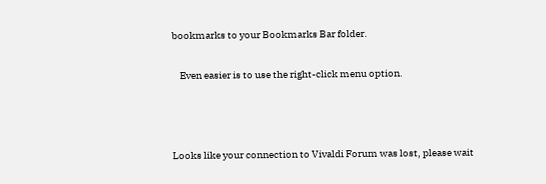bookmarks to your Bookmarks Bar folder.

    Even easier is to use the right-click menu option.



Looks like your connection to Vivaldi Forum was lost, please wait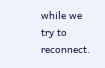while we try to reconnect.